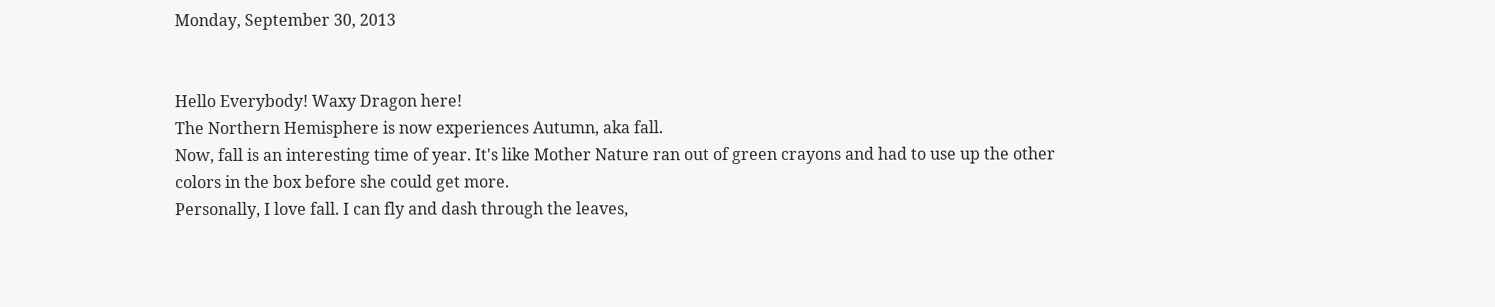Monday, September 30, 2013


Hello Everybody! Waxy Dragon here!
The Northern Hemisphere is now experiences Autumn, aka fall.
Now, fall is an interesting time of year. It's like Mother Nature ran out of green crayons and had to use up the other colors in the box before she could get more.
Personally, I love fall. I can fly and dash through the leaves,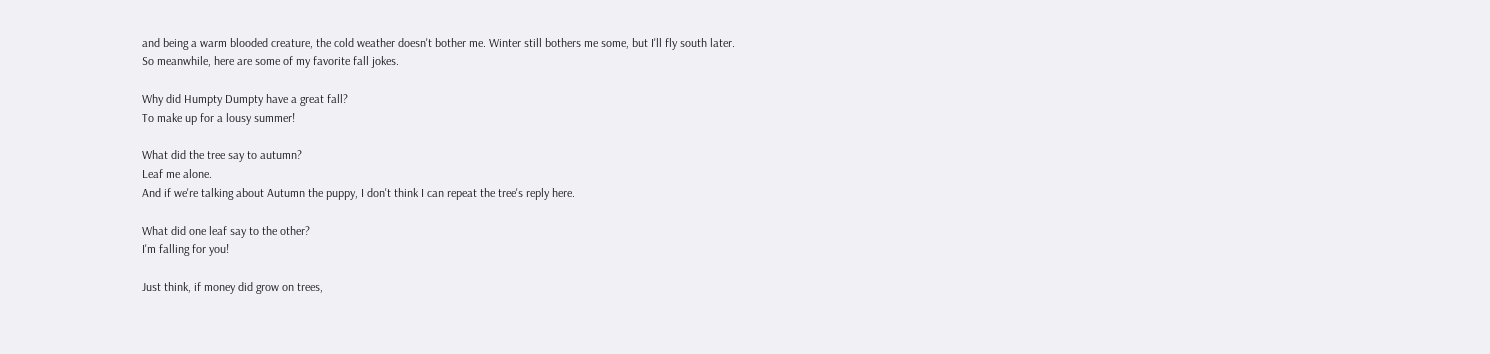and being a warm blooded creature, the cold weather doesn't bother me. Winter still bothers me some, but I'll fly south later.
So meanwhile, here are some of my favorite fall jokes.

Why did Humpty Dumpty have a great fall?
To make up for a lousy summer!

What did the tree say to autumn?
Leaf me alone.
And if we're talking about Autumn the puppy, I don't think I can repeat the tree's reply here.

What did one leaf say to the other?
I'm falling for you!

Just think, if money did grow on trees,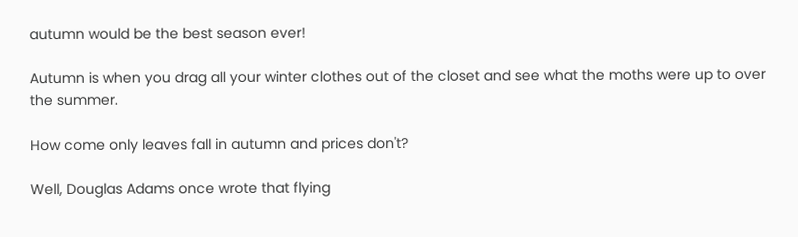autumn would be the best season ever!

Autumn is when you drag all your winter clothes out of the closet and see what the moths were up to over the summer.

How come only leaves fall in autumn and prices don't?

Well, Douglas Adams once wrote that flying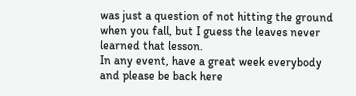was just a question of not hitting the ground when you fall, but I guess the leaves never learned that lesson.
In any event, have a great week everybody and please be back here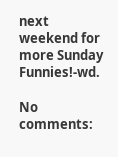next weekend for more Sunday Funnies!-wd.

No comments: